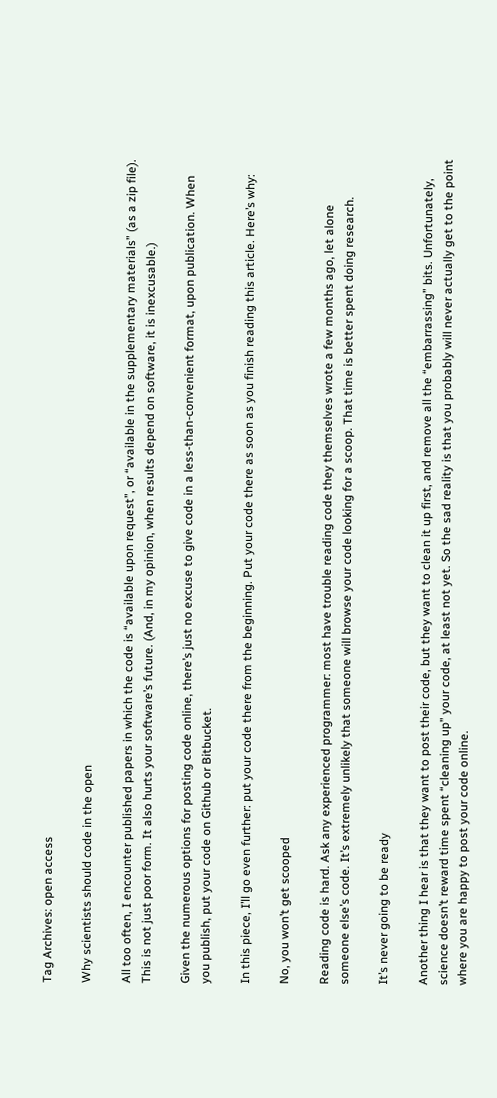Tag Archives: open access

Why scientists should code in the open

All too often, I encounter published papers in which the code is “available upon request”, or “available in the supplementary materials” (as a zip file). This is not just poor form. It also hurts your software’s future. (And, in my opinion, when results depend on software, it is inexcusable.)

Given the numerous options for posting code online, there’s just no excuse to give code in a less-than-convenient format, upon publication. When you publish, put your code on Github or Bitbucket.

In this piece, I’ll go even further: put your code there from the beginning. Put your code there as soon as you finish reading this article. Here’s why:

No, you won’t get scooped

Reading code is hard. Ask any experienced programmer: most have trouble reading code they themselves wrote a few months ago, let alone someone else’s code. It’s extremely unlikely that someone will browse your code looking for a scoop. That time is better spent doing research.

It’s never going to be ready

Another thing I hear is that they want to post their code, but they want to clean it up first, and remove all the “embarrassing” bits. Unfortunately, science doesn’t reward time spent “cleaning up” your code, at least not yet. So the sad reality is that you probably will never actually get to the point where you are happy to post your code online.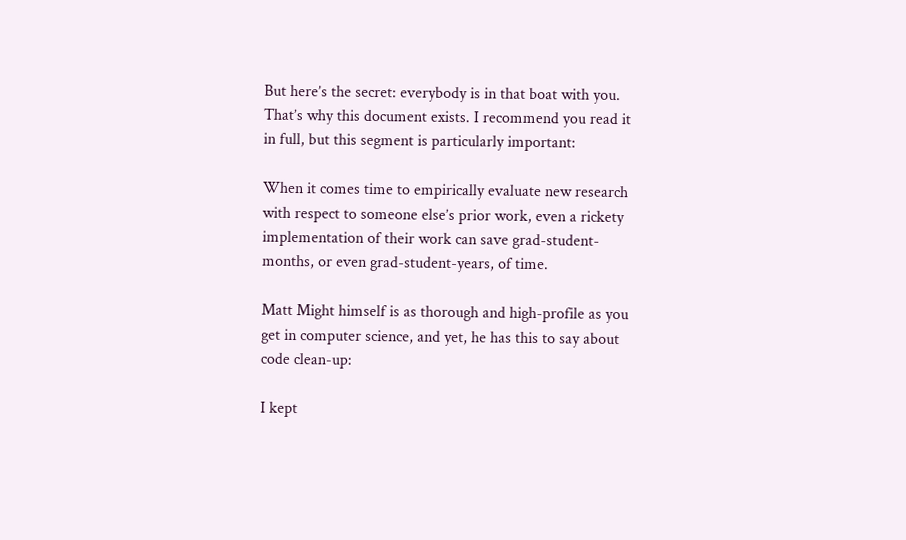But here’s the secret: everybody is in that boat with you. That’s why this document exists. I recommend you read it in full, but this segment is particularly important:

When it comes time to empirically evaluate new research with respect to someone else’s prior work, even a rickety implementation of their work can save grad-student-months, or even grad-student-years, of time.

Matt Might himself is as thorough and high-profile as you get in computer science, and yet, he has this to say about code clean-up:

I kept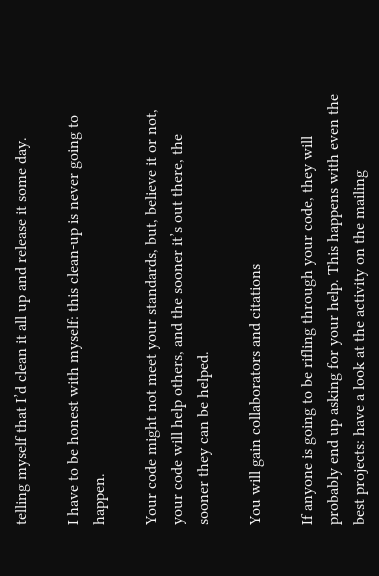telling myself that I’d clean it all up and release it some day.

I have to be honest with myself: this clean-up is never going to happen.

Your code might not meet your standards, but, believe it or not, your code will help others, and the sooner it’s out there, the sooner they can be helped.

You will gain collaborators and citations

If anyone is going to be rifling through your code, they will probably end up asking for your help. This happens with even the best projects: have a look at the activity on the mailing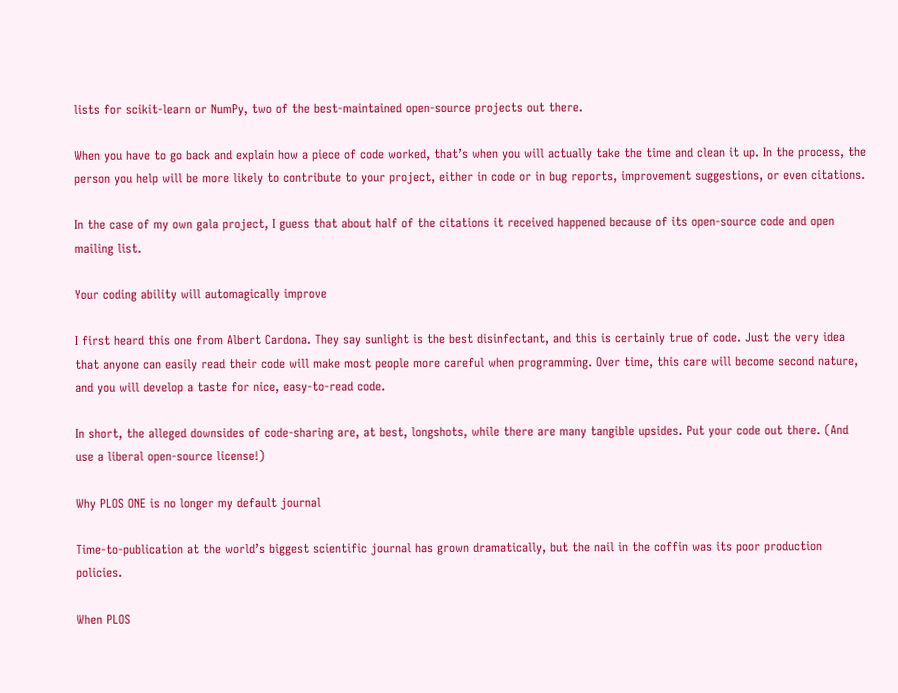lists for scikit-learn or NumPy, two of the best-maintained open-source projects out there.

When you have to go back and explain how a piece of code worked, that’s when you will actually take the time and clean it up. In the process, the person you help will be more likely to contribute to your project, either in code or in bug reports, improvement suggestions, or even citations.

In the case of my own gala project, I guess that about half of the citations it received happened because of its open-source code and open mailing list.

Your coding ability will automagically improve

I first heard this one from Albert Cardona. They say sunlight is the best disinfectant, and this is certainly true of code. Just the very idea that anyone can easily read their code will make most people more careful when programming. Over time, this care will become second nature, and you will develop a taste for nice, easy-to-read code.

In short, the alleged downsides of code-sharing are, at best, longshots, while there are many tangible upsides. Put your code out there. (And use a liberal open-source license!)

Why PLOS ONE is no longer my default journal

Time-to-publication at the world’s biggest scientific journal has grown dramatically, but the nail in the coffin was its poor production policies.

When PLOS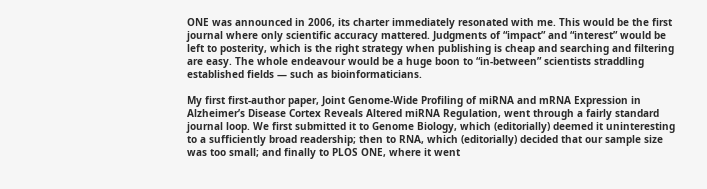ONE was announced in 2006, its charter immediately resonated with me. This would be the first journal where only scientific accuracy mattered. Judgments of “impact” and “interest” would be left to posterity, which is the right strategy when publishing is cheap and searching and filtering are easy. The whole endeavour would be a huge boon to “in-between” scientists straddling established fields — such as bioinformaticians.

My first first-author paper, Joint Genome-Wide Profiling of miRNA and mRNA Expression in Alzheimer’s Disease Cortex Reveals Altered miRNA Regulation, went through a fairly standard journal loop. We first submitted it to Genome Biology, which (editorially) deemed it uninteresting to a sufficiently broad readership; then to RNA, which (editorially) decided that our sample size was too small; and finally to PLOS ONE, where it went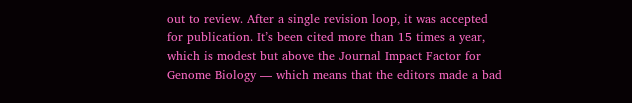out to review. After a single revision loop, it was accepted for publication. It’s been cited more than 15 times a year, which is modest but above the Journal Impact Factor for Genome Biology — which means that the editors made a bad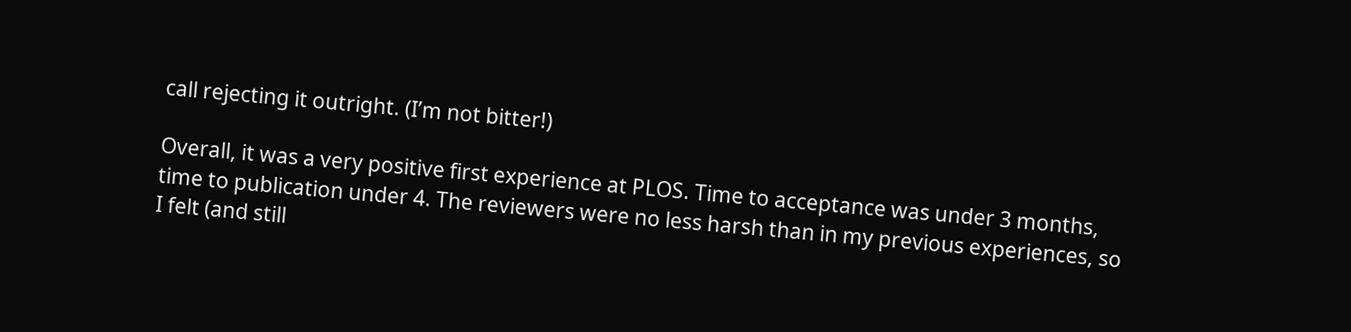call rejecting it outright. (I’m not bitter!)

Overall, it was a very positive first experience at PLOS. Time to acceptance was under 3 months, time to publication under 4. The reviewers were no less harsh than in my previous experiences, so I felt (and still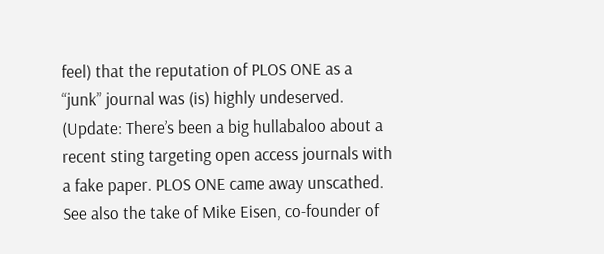feel) that the reputation of PLOS ONE as a “junk” journal was (is) highly undeserved. (Update: There’s been a big hullabaloo about a recent sting targeting open access journals with a fake paper. PLOS ONE came away unscathed. See also the take of Mike Eisen, co-founder of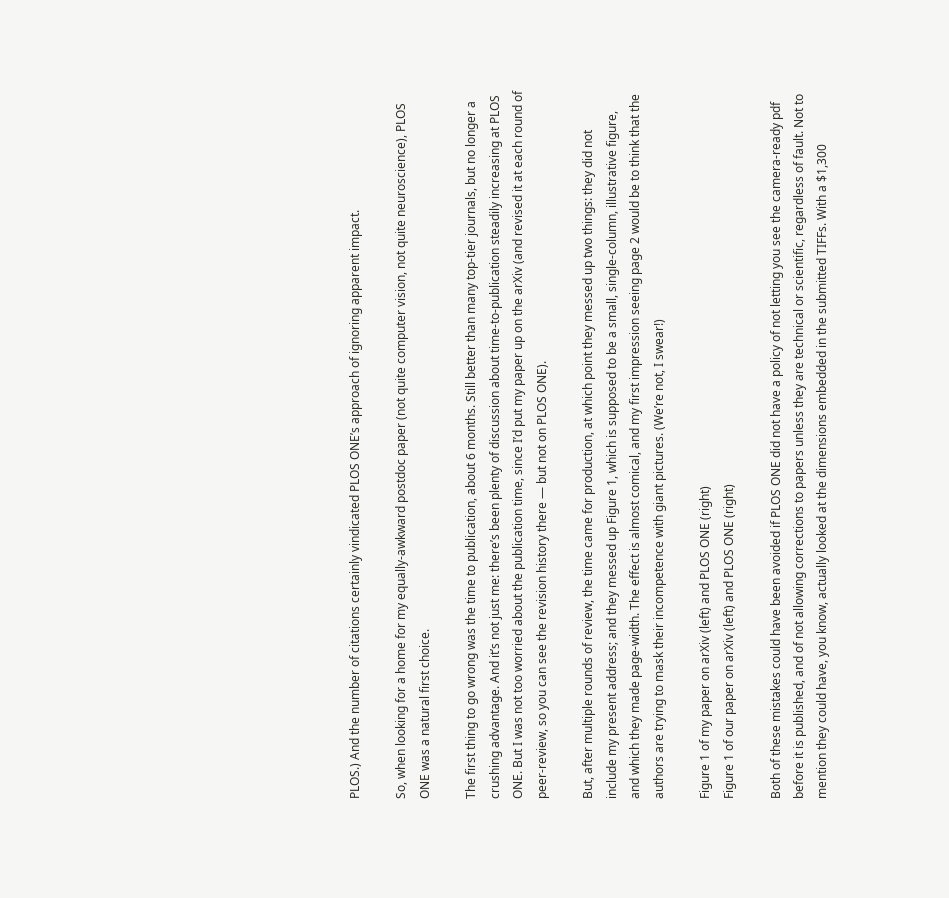PLOS.) And the number of citations certainly vindicated PLOS ONE’s approach of ignoring apparent impact.

So, when looking for a home for my equally-awkward postdoc paper (not quite computer vision, not quite neuroscience), PLOS ONE was a natural first choice.

The first thing to go wrong was the time to publication, about 6 months. Still better than many top-tier journals, but no longer a crushing advantage. And it’s not just me: there’s been plenty of discussion about time-to-publication steadily increasing at PLOS ONE. But I was not too worried about the publication time, since I’d put my paper up on the arXiv (and revised it at each round of peer-review, so you can see the revision history there — but not on PLOS ONE).

But, after multiple rounds of review, the time came for production, at which point they messed up two things: they did not include my present address; and they messed up Figure 1, which is supposed to be a small, single-column, illustrative figure, and which they made page-width. The effect is almost comical, and my first impression seeing page 2 would be to think that the authors are trying to mask their incompetence with giant pictures. (We’re not, I swear!)

Figure 1 of my paper on arXiv (left) and PLOS ONE (right)
Figure 1 of our paper on arXiv (left) and PLOS ONE (right)

Both of these mistakes could have been avoided if PLOS ONE did not have a policy of not letting you see the camera-ready pdf before it is published, and of not allowing corrections to papers unless they are technical or scientific, regardless of fault. Not to mention they could have, you know, actually looked at the dimensions embedded in the submitted TIFFs. With a $1,300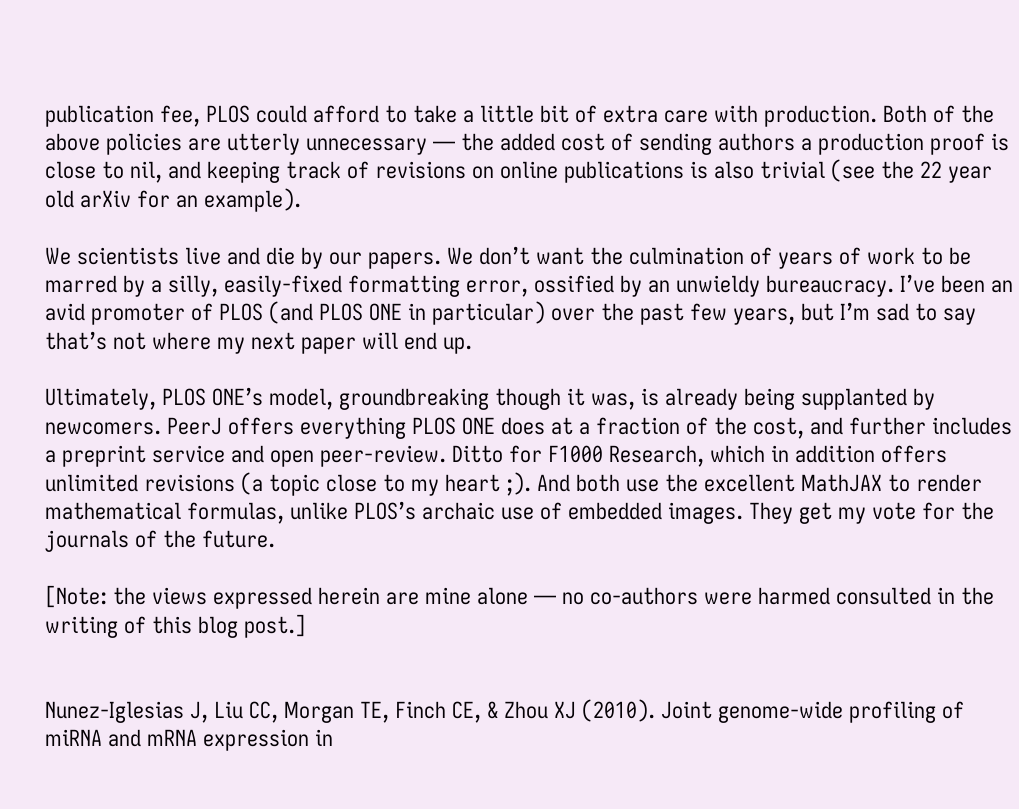publication fee, PLOS could afford to take a little bit of extra care with production. Both of the above policies are utterly unnecessary — the added cost of sending authors a production proof is close to nil, and keeping track of revisions on online publications is also trivial (see the 22 year old arXiv for an example).

We scientists live and die by our papers. We don’t want the culmination of years of work to be marred by a silly, easily-fixed formatting error, ossified by an unwieldy bureaucracy. I’ve been an avid promoter of PLOS (and PLOS ONE in particular) over the past few years, but I’m sad to say that’s not where my next paper will end up.

Ultimately, PLOS ONE’s model, groundbreaking though it was, is already being supplanted by newcomers. PeerJ offers everything PLOS ONE does at a fraction of the cost, and further includes a preprint service and open peer-review. Ditto for F1000 Research, which in addition offers unlimited revisions (a topic close to my heart ;). And both use the excellent MathJAX to render mathematical formulas, unlike PLOS’s archaic use of embedded images. They get my vote for the journals of the future.

[Note: the views expressed herein are mine alone — no co-authors were harmed consulted in the writing of this blog post.]


Nunez-Iglesias J, Liu CC, Morgan TE, Finch CE, & Zhou XJ (2010). Joint genome-wide profiling of miRNA and mRNA expression in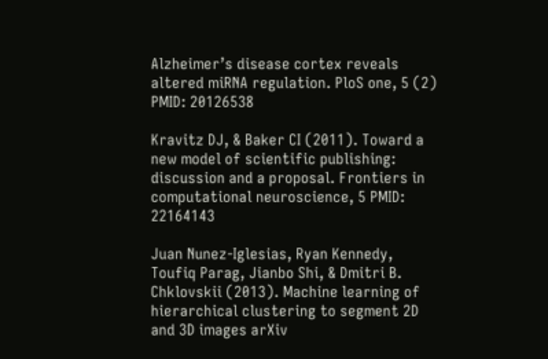Alzheimer’s disease cortex reveals altered miRNA regulation. PloS one, 5 (2) PMID: 20126538

Kravitz DJ, & Baker CI (2011). Toward a new model of scientific publishing: discussion and a proposal. Frontiers in computational neuroscience, 5 PMID: 22164143

Juan Nunez-Iglesias, Ryan Kennedy, Toufiq Parag, Jianbo Shi, & Dmitri B. Chklovskii (2013). Machine learning of hierarchical clustering to segment 2D and 3D images arXiv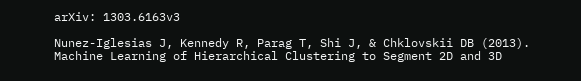arXiv: 1303.6163v3

Nunez-Iglesias J, Kennedy R, Parag T, Shi J, & Chklovskii DB (2013). Machine Learning of Hierarchical Clustering to Segment 2D and 3D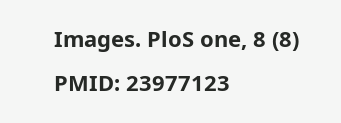Images. PloS one, 8 (8) PMID: 23977123